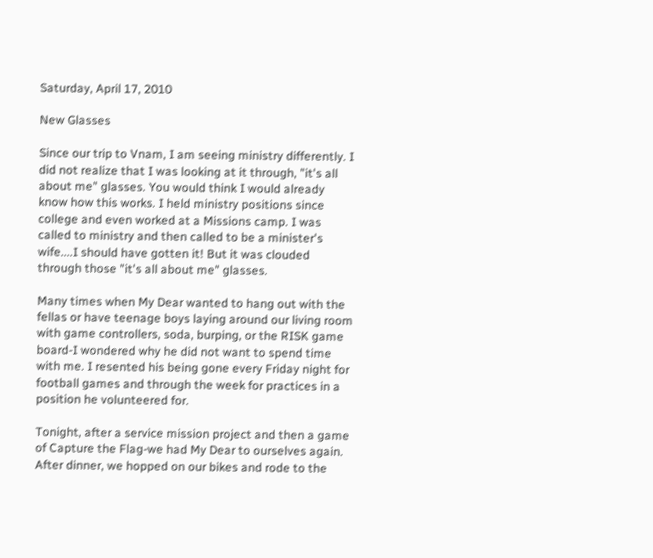Saturday, April 17, 2010

New Glasses

Since our trip to Vnam, I am seeing ministry differently. I did not realize that I was looking at it through, "it's all about me" glasses. You would think I would already know how this works. I held ministry positions since college and even worked at a Missions camp. I was called to ministry and then called to be a minister's wife....I should have gotten it! But it was clouded through those "it's all about me" glasses.

Many times when My Dear wanted to hang out with the fellas or have teenage boys laying around our living room with game controllers, soda, burping, or the RISK game board-I wondered why he did not want to spend time with me. I resented his being gone every Friday night for football games and through the week for practices in a position he volunteered for.

Tonight, after a service mission project and then a game of Capture the Flag-we had My Dear to ourselves again. After dinner, we hopped on our bikes and rode to the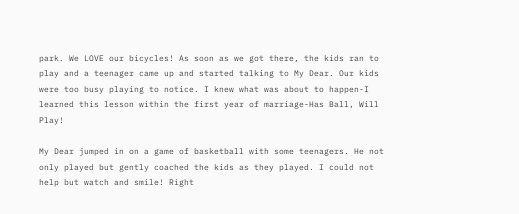park. We LOVE our bicycles! As soon as we got there, the kids ran to play and a teenager came up and started talking to My Dear. Our kids were too busy playing to notice. I knew what was about to happen-I learned this lesson within the first year of marriage-Has Ball, Will Play!

My Dear jumped in on a game of basketball with some teenagers. He not only played but gently coached the kids as they played. I could not help but watch and smile! Right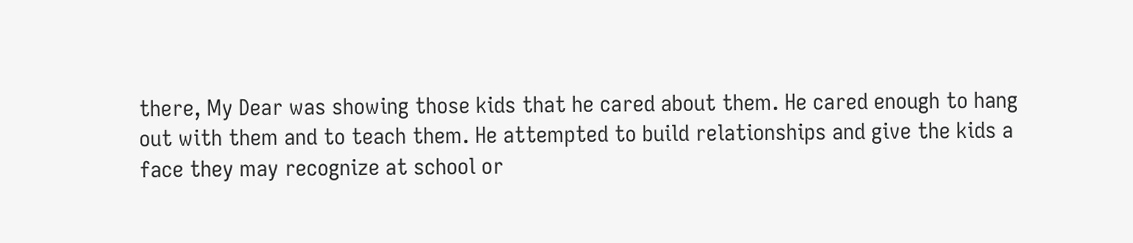there, My Dear was showing those kids that he cared about them. He cared enough to hang out with them and to teach them. He attempted to build relationships and give the kids a face they may recognize at school or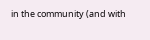in the community (and with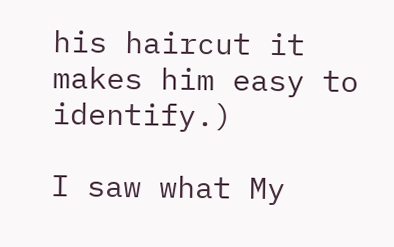his haircut it makes him easy to identify.)

I saw what My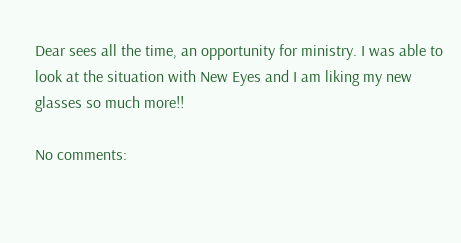Dear sees all the time, an opportunity for ministry. I was able to look at the situation with New Eyes and I am liking my new glasses so much more!!

No comments: